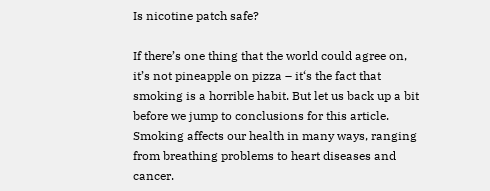Is nicotine patch safe?

If there’s one thing that the world could agree on, it’s not pineapple on pizza – it‘s the fact that smoking is a horrible habit. But let us back up a bit before we jump to conclusions for this article. Smoking affects our health in many ways, ranging from breathing problems to heart diseases and cancer.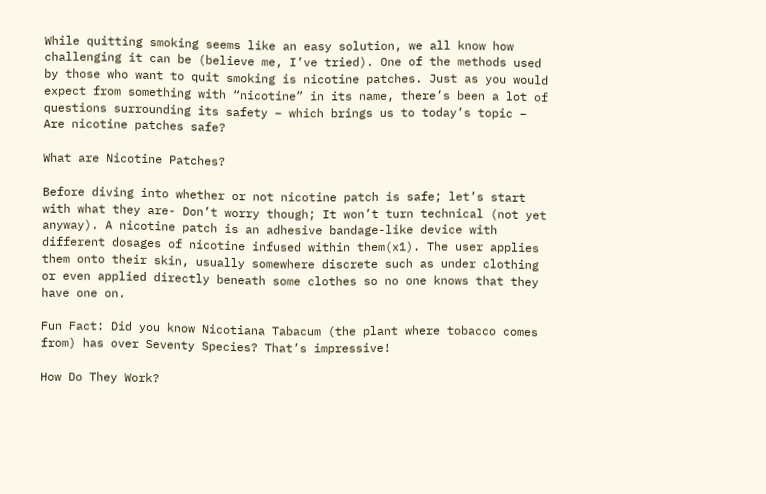While quitting smoking seems like an easy solution, we all know how challenging it can be (believe me, I’ve tried). One of the methods used by those who want to quit smoking is nicotine patches. Just as you would expect from something with “nicotine” in its name, there’s been a lot of questions surrounding its safety – which brings us to today’s topic – Are nicotine patches safe?

What are Nicotine Patches?

Before diving into whether or not nicotine patch is safe; let’s start with what they are- Don’t worry though; It won’t turn technical (not yet anyway). A nicotine patch is an adhesive bandage-like device with different dosages of nicotine infused within them(x1). The user applies them onto their skin, usually somewhere discrete such as under clothing or even applied directly beneath some clothes so no one knows that they have one on.

Fun Fact: Did you know Nicotiana Tabacum (the plant where tobacco comes from) has over Seventy Species? That’s impressive!

How Do They Work?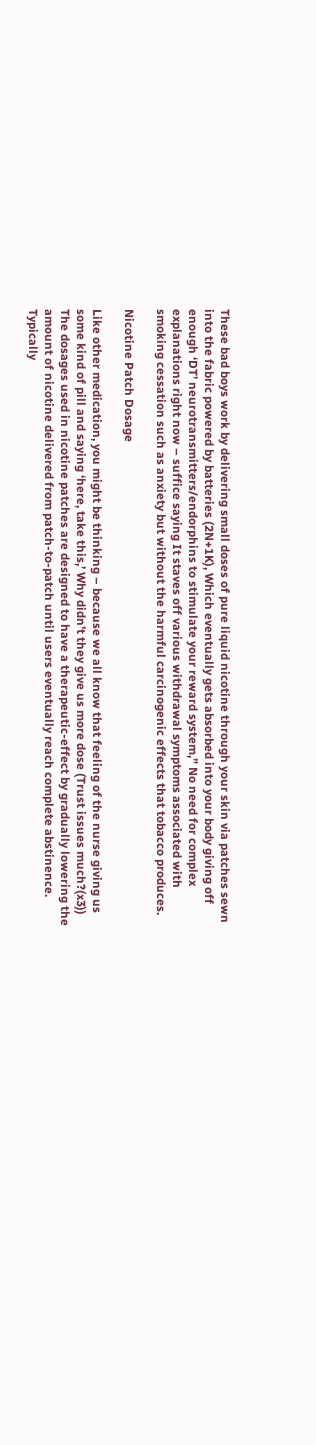These bad boys work by delivering small doses of pure liquid nicotine through your skin via patches sewn into the fabric powered by batteries (2N+1K), Which eventually gets absorbed into your body giving off enough ‘DT’ neurotransmitters/endorphins to stimulate your reward system,” No need for complex explanations right now – suffice saying It staves off various withdrawal symptoms associated with smoking cessation such as anxiety but without the harmful carcinogenic effects that tobacco produces.

Nicotine Patch Dosage

Like other medication, you might be thinking – because we all know that feeling of the nurse giving us some kind of pill and saying ‘here, take this,’ Why didn’t they give us more dose (Trust issues much?(x3)) The dosages used in nicotine patches are designed to have a therapeutic-effect by gradually lowering the amount of nicotine delivered from patch-to-patch until users eventually reach complete abstinence. Typically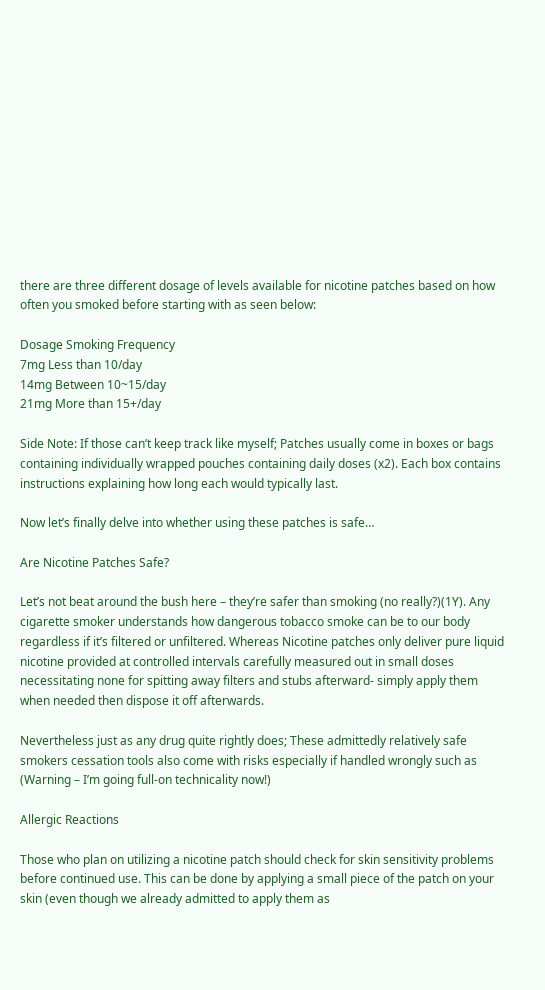there are three different dosage of levels available for nicotine patches based on how often you smoked before starting with as seen below:

Dosage Smoking Frequency
7mg Less than 10/day
14mg Between 10~15/day
21mg More than 15+/day

Side Note: If those can’t keep track like myself; Patches usually come in boxes or bags containing individually wrapped pouches containing daily doses (x2). Each box contains instructions explaining how long each would typically last.

Now let’s finally delve into whether using these patches is safe…

Are Nicotine Patches Safe?

Let’s not beat around the bush here – they’re safer than smoking (no really?)(1Y). Any cigarette smoker understands how dangerous tobacco smoke can be to our body regardless if it’s filtered or unfiltered. Whereas Nicotine patches only deliver pure liquid nicotine provided at controlled intervals carefully measured out in small doses necessitating none for spitting away filters and stubs afterward- simply apply them when needed then dispose it off afterwards.

Nevertheless just as any drug quite rightly does; These admittedly relatively safe smokers cessation tools also come with risks especially if handled wrongly such as (Warning – I’m going full-on technicality now!)

Allergic Reactions

Those who plan on utilizing a nicotine patch should check for skin sensitivity problems before continued use. This can be done by applying a small piece of the patch on your skin (even though we already admitted to apply them as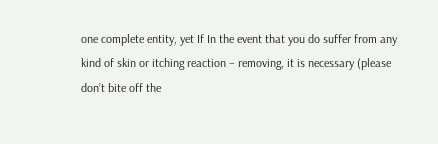one complete entity, yet If In the event that you do suffer from any kind of skin or itching reaction – removing, it is necessary (please don’t bite off the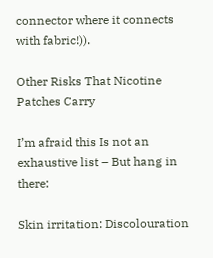connector where it connects with fabric!)).

Other Risks That Nicotine Patches Carry

I’m afraid this Is not an exhaustive list – But hang in there:

Skin irritation: Discolouration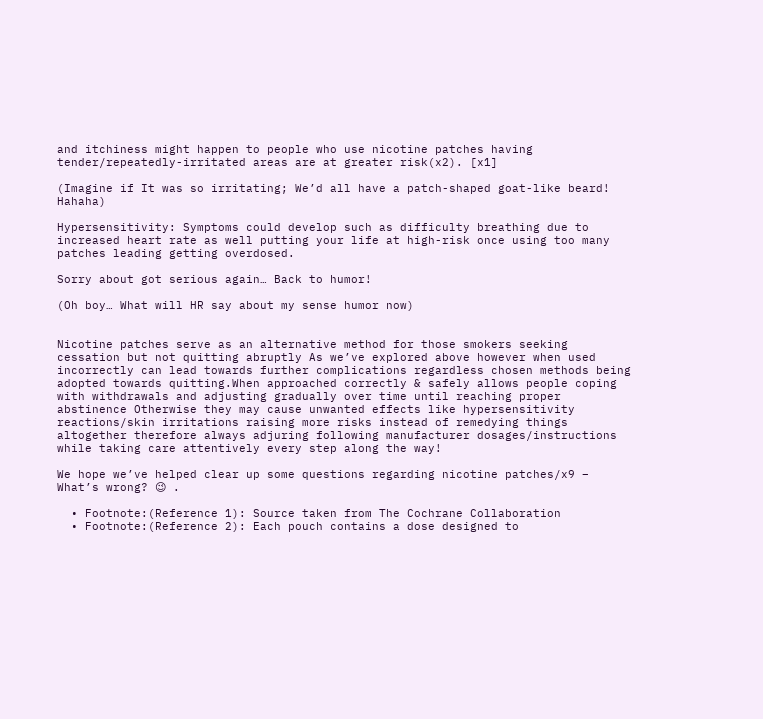and itchiness might happen to people who use nicotine patches having tender/repeatedly-irritated areas are at greater risk(x2). [x1]

(Imagine if It was so irritating; We’d all have a patch-shaped goat-like beard! Hahaha)

Hypersensitivity: Symptoms could develop such as difficulty breathing due to increased heart rate as well putting your life at high-risk once using too many patches leading getting overdosed.

Sorry about got serious again… Back to humor!

(Oh boy… What will HR say about my sense humor now)


Nicotine patches serve as an alternative method for those smokers seeking cessation but not quitting abruptly As we’ve explored above however when used incorrectly can lead towards further complications regardless chosen methods being adopted towards quitting.When approached correctly & safely allows people coping with withdrawals and adjusting gradually over time until reaching proper abstinence Otherwise they may cause unwanted effects like hypersensitivity reactions/skin irritations raising more risks instead of remedying things altogether therefore always adjuring following manufacturer dosages/instructions while taking care attentively every step along the way!

We hope we’ve helped clear up some questions regarding nicotine patches/x9 – What’s wrong? 😉 .

  • Footnote:(Reference 1): Source taken from The Cochrane Collaboration
  • Footnote:(Reference 2): Each pouch contains a dose designed to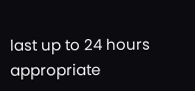last up to 24 hours appropriate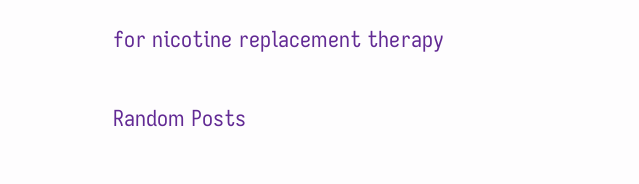for nicotine replacement therapy

Random Posts